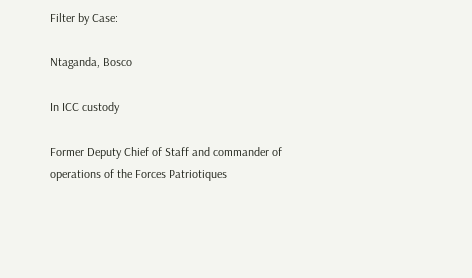Filter by Case:

Ntaganda, Bosco

In ICC custody

Former Deputy Chief of Staff and commander of operations of the Forces Patriotiques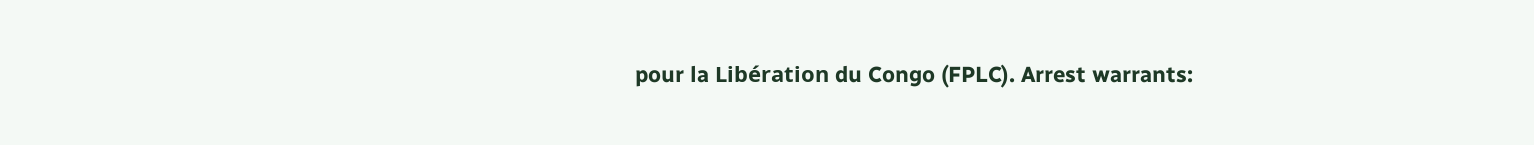pour la Libération du Congo (FPLC). Arrest warrants: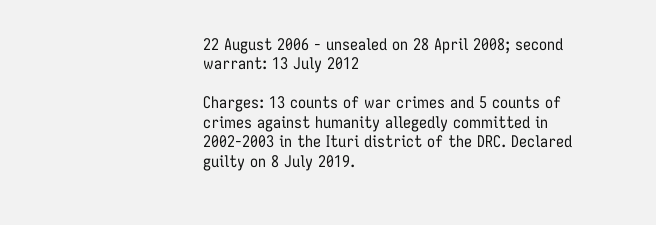22 August 2006 - unsealed on 28 April 2008; second warrant: 13 July 2012

Charges: 13 counts of war crimes and 5 counts of crimes against humanity allegedly committed in 2002-2003 in the Ituri district of the DRC. Declared guilty on 8 July 2019.